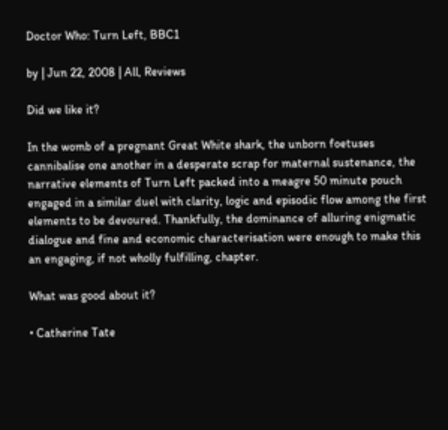Doctor Who: Turn Left, BBC1

by | Jun 22, 2008 | All, Reviews

Did we like it?

In the womb of a pregnant Great White shark, the unborn foetuses cannibalise one another in a desperate scrap for maternal sustenance, the narrative elements of Turn Left packed into a meagre 50 minute pouch engaged in a similar duel with clarity, logic and episodic flow among the first elements to be devoured. Thankfully, the dominance of alluring enigmatic dialogue and fine and economic characterisation were enough to make this an engaging, if not wholly fulfilling, chapter.

What was good about it?

• Catherine Tate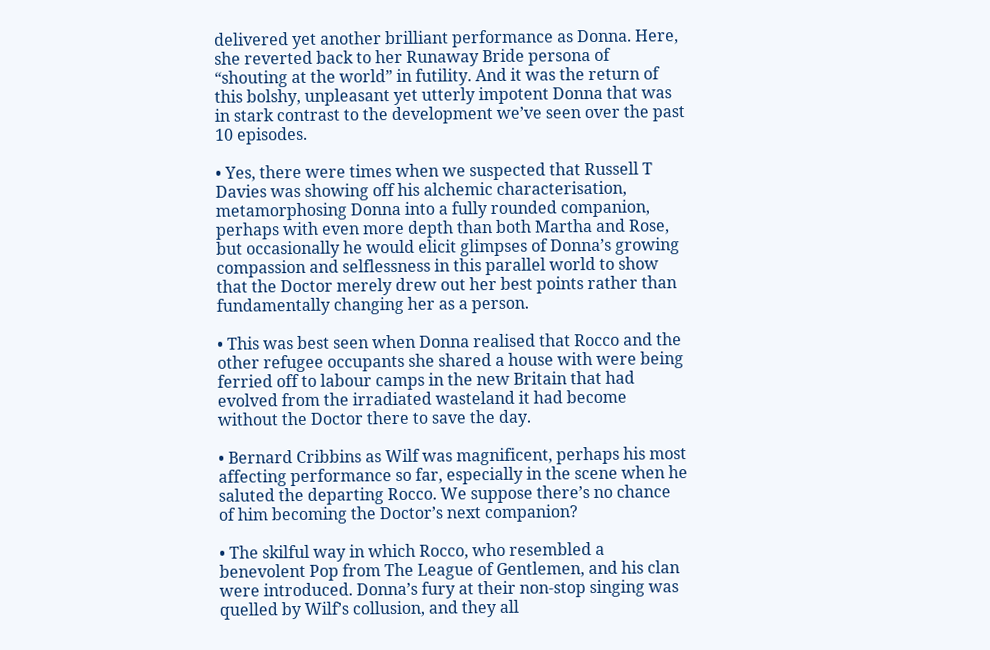delivered yet another brilliant performance as Donna. Here, she reverted back to her Runaway Bride persona of “shouting at the world” in futility. And it was the return of this bolshy, unpleasant yet utterly impotent Donna that was in stark contrast to the development we’ve seen over the past 10 episodes.

• Yes, there were times when we suspected that Russell T Davies was showing off his alchemic characterisation, metamorphosing Donna into a fully rounded companion, perhaps with even more depth than both Martha and Rose, but occasionally he would elicit glimpses of Donna’s growing compassion and selflessness in this parallel world to show that the Doctor merely drew out her best points rather than fundamentally changing her as a person.

• This was best seen when Donna realised that Rocco and the other refugee occupants she shared a house with were being ferried off to labour camps in the new Britain that had evolved from the irradiated wasteland it had become without the Doctor there to save the day.

• Bernard Cribbins as Wilf was magnificent, perhaps his most affecting performance so far, especially in the scene when he saluted the departing Rocco. We suppose there’s no chance of him becoming the Doctor’s next companion?

• The skilful way in which Rocco, who resembled a benevolent Pop from The League of Gentlemen, and his clan were introduced. Donna’s fury at their non-stop singing was quelled by Wilf’s collusion, and they all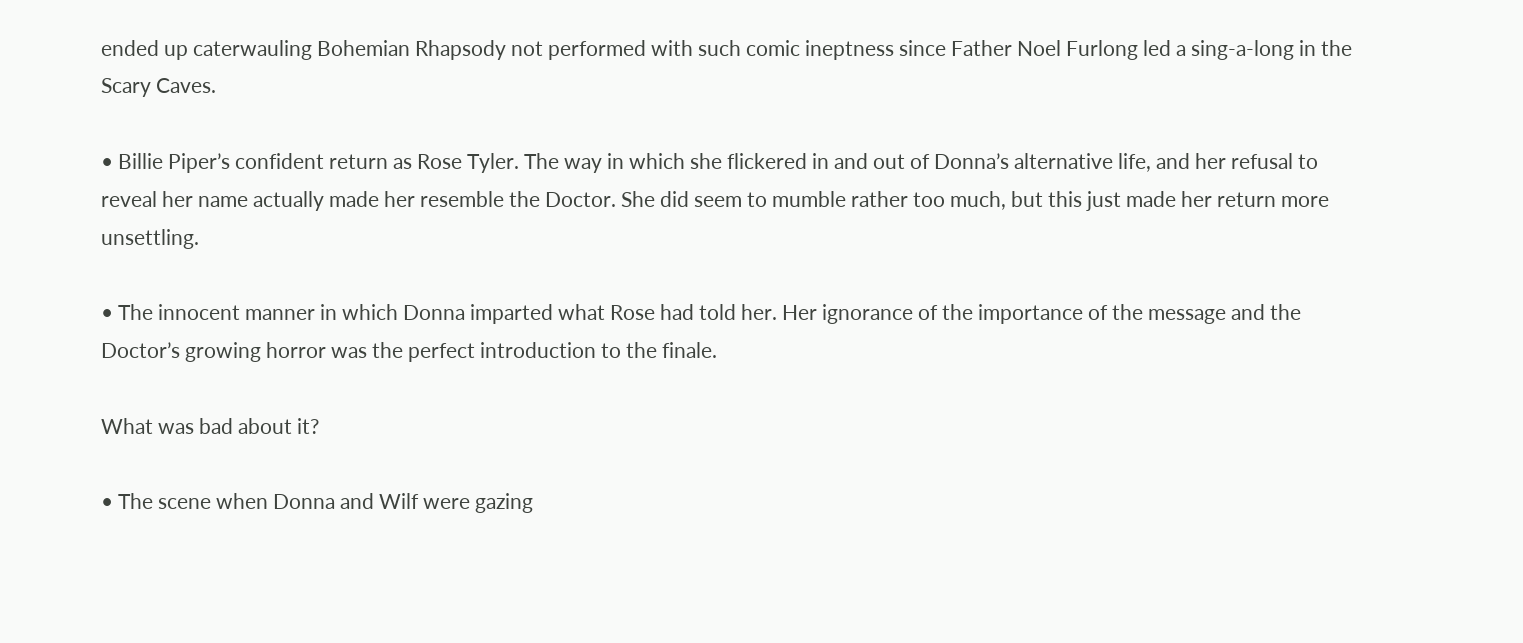ended up caterwauling Bohemian Rhapsody not performed with such comic ineptness since Father Noel Furlong led a sing-a-long in the Scary Caves.

• Billie Piper’s confident return as Rose Tyler. The way in which she flickered in and out of Donna’s alternative life, and her refusal to reveal her name actually made her resemble the Doctor. She did seem to mumble rather too much, but this just made her return more unsettling.

• The innocent manner in which Donna imparted what Rose had told her. Her ignorance of the importance of the message and the Doctor’s growing horror was the perfect introduction to the finale.

What was bad about it?

• The scene when Donna and Wilf were gazing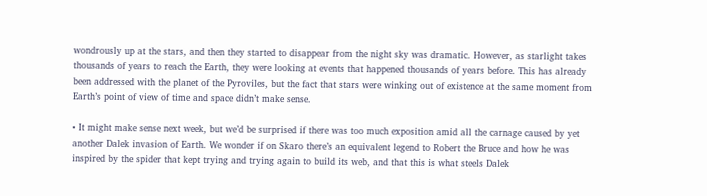wondrously up at the stars, and then they started to disappear from the night sky was dramatic. However, as starlight takes thousands of years to reach the Earth, they were looking at events that happened thousands of years before. This has already been addressed with the planet of the Pyroviles, but the fact that stars were winking out of existence at the same moment from Earth’s point of view of time and space didn’t make sense.

• It might make sense next week, but we’d be surprised if there was too much exposition amid all the carnage caused by yet another Dalek invasion of Earth. We wonder if on Skaro there’s an equivalent legend to Robert the Bruce and how he was inspired by the spider that kept trying and trying again to build its web, and that this is what steels Dalek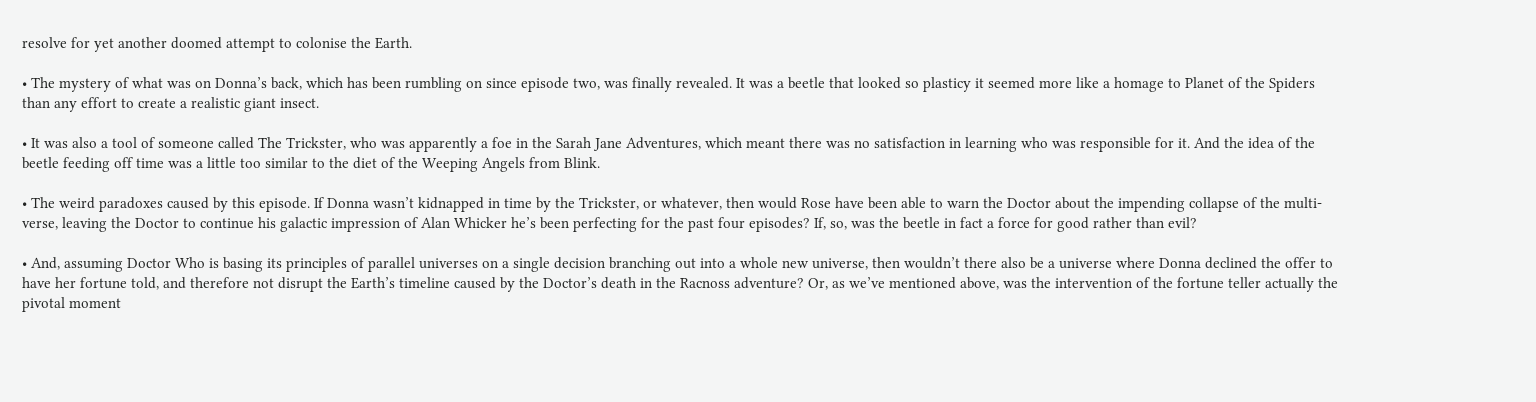resolve for yet another doomed attempt to colonise the Earth.

• The mystery of what was on Donna’s back, which has been rumbling on since episode two, was finally revealed. It was a beetle that looked so plasticy it seemed more like a homage to Planet of the Spiders than any effort to create a realistic giant insect.

• It was also a tool of someone called The Trickster, who was apparently a foe in the Sarah Jane Adventures, which meant there was no satisfaction in learning who was responsible for it. And the idea of the beetle feeding off time was a little too similar to the diet of the Weeping Angels from Blink.

• The weird paradoxes caused by this episode. If Donna wasn’t kidnapped in time by the Trickster, or whatever, then would Rose have been able to warn the Doctor about the impending collapse of the multi-verse, leaving the Doctor to continue his galactic impression of Alan Whicker he’s been perfecting for the past four episodes? If, so, was the beetle in fact a force for good rather than evil?

• And, assuming Doctor Who is basing its principles of parallel universes on a single decision branching out into a whole new universe, then wouldn’t there also be a universe where Donna declined the offer to have her fortune told, and therefore not disrupt the Earth’s timeline caused by the Doctor’s death in the Racnoss adventure? Or, as we’ve mentioned above, was the intervention of the fortune teller actually the pivotal moment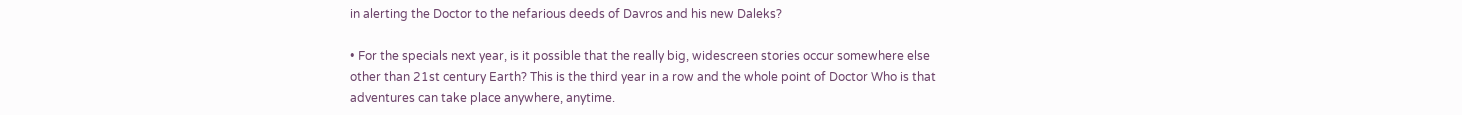in alerting the Doctor to the nefarious deeds of Davros and his new Daleks?

• For the specials next year, is it possible that the really big, widescreen stories occur somewhere else other than 21st century Earth? This is the third year in a row and the whole point of Doctor Who is that adventures can take place anywhere, anytime.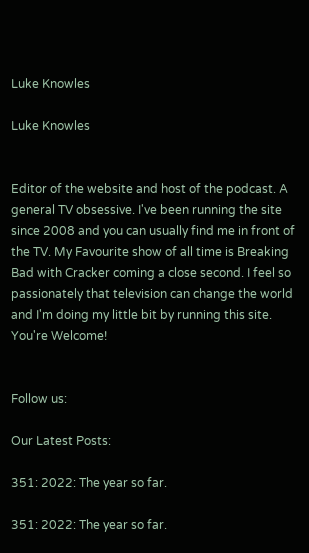Luke Knowles

Luke Knowles


Editor of the website and host of the podcast. A general TV obsessive. I've been running the site since 2008 and you can usually find me in front of the TV. My Favourite show of all time is Breaking Bad with Cracker coming a close second. I feel so passionately that television can change the world and I'm doing my little bit by running this site. You're Welcome!


Follow us:

Our Latest Posts:

351: 2022: The year so far.

351: 2022: The year so far.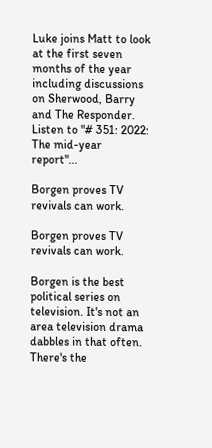Luke joins Matt to look at the first seven months of the year including discussions on Sherwood, Barry and The Responder. Listen to "# 351: 2022: The mid-year report"...

Borgen proves TV revivals can work.

Borgen proves TV revivals can work.

Borgen is the best political series on television. It's not an area television drama dabbles in that often. There's the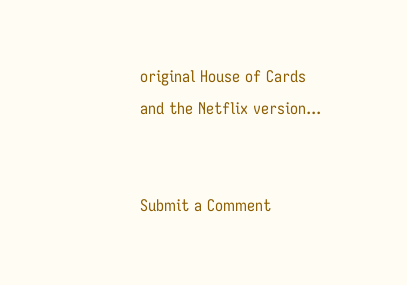original House of Cards and the Netflix version...


Submit a Comment